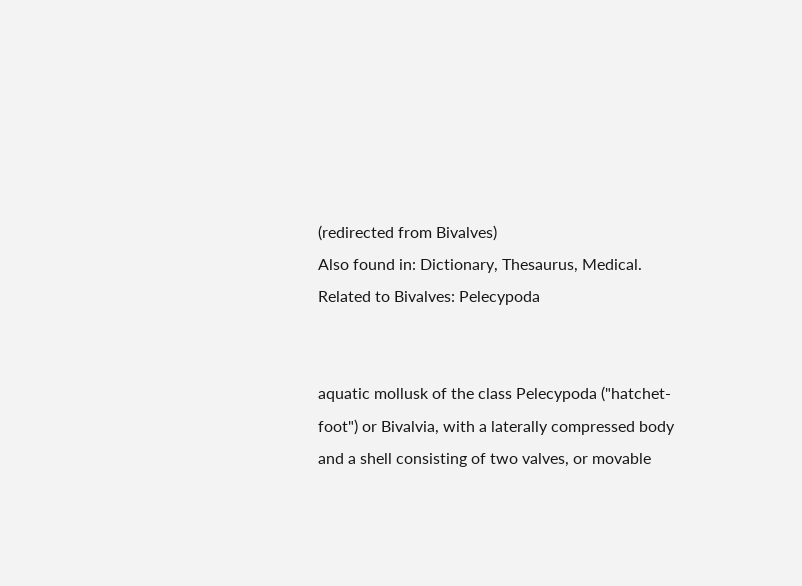(redirected from Bivalves)
Also found in: Dictionary, Thesaurus, Medical.
Related to Bivalves: Pelecypoda


aquatic mollusk of the class Pelecypoda ("hatchet-foot") or Bivalvia, with a laterally compressed body and a shell consisting of two valves, or movable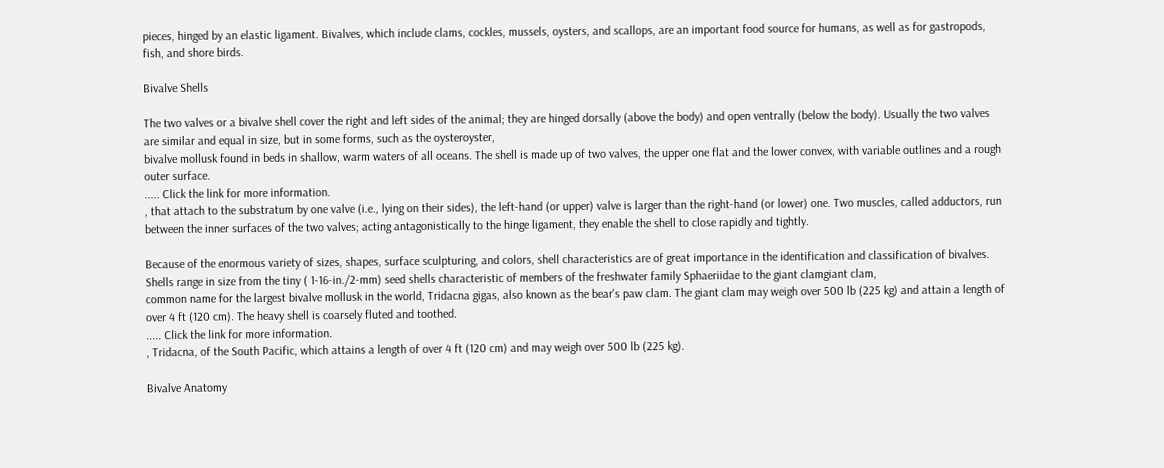pieces, hinged by an elastic ligament. Bivalves, which include clams, cockles, mussels, oysters, and scallops, are an important food source for humans, as well as for gastropods, fish, and shore birds.

Bivalve Shells

The two valves or a bivalve shell cover the right and left sides of the animal; they are hinged dorsally (above the body) and open ventrally (below the body). Usually the two valves are similar and equal in size, but in some forms, such as the oysteroyster,
bivalve mollusk found in beds in shallow, warm waters of all oceans. The shell is made up of two valves, the upper one flat and the lower convex, with variable outlines and a rough outer surface.
..... Click the link for more information.
, that attach to the substratum by one valve (i.e., lying on their sides), the left-hand (or upper) valve is larger than the right-hand (or lower) one. Two muscles, called adductors, run between the inner surfaces of the two valves; acting antagonistically to the hinge ligament, they enable the shell to close rapidly and tightly.

Because of the enormous variety of sizes, shapes, surface sculpturing, and colors, shell characteristics are of great importance in the identification and classification of bivalves. Shells range in size from the tiny ( 1-16-in./2-mm) seed shells characteristic of members of the freshwater family Sphaeriidae to the giant clamgiant clam,
common name for the largest bivalve mollusk in the world, Tridacna gigas, also known as the bear's paw clam. The giant clam may weigh over 500 lb (225 kg) and attain a length of over 4 ft (120 cm). The heavy shell is coarsely fluted and toothed.
..... Click the link for more information.
, Tridacna, of the South Pacific, which attains a length of over 4 ft (120 cm) and may weigh over 500 lb (225 kg).

Bivalve Anatomy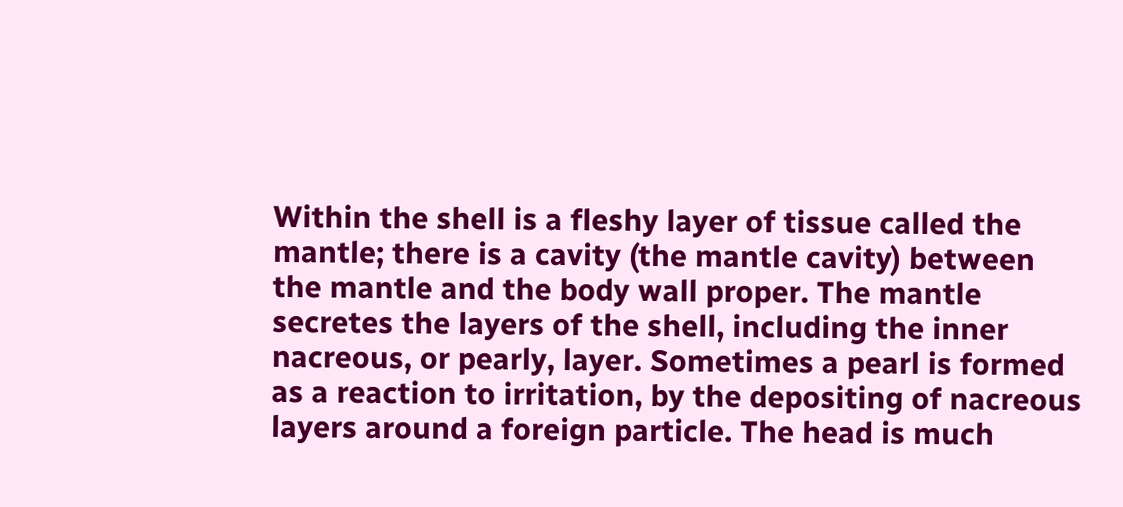Within the shell is a fleshy layer of tissue called the mantle; there is a cavity (the mantle cavity) between the mantle and the body wall proper. The mantle secretes the layers of the shell, including the inner nacreous, or pearly, layer. Sometimes a pearl is formed as a reaction to irritation, by the depositing of nacreous layers around a foreign particle. The head is much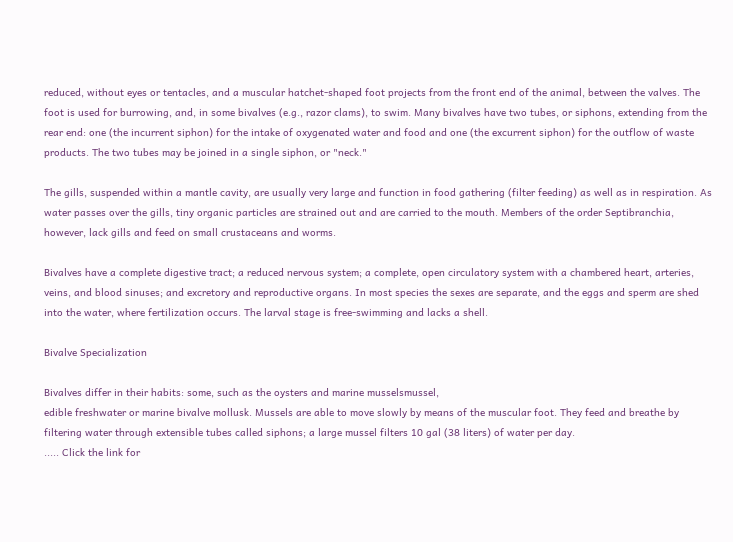reduced, without eyes or tentacles, and a muscular hatchet-shaped foot projects from the front end of the animal, between the valves. The foot is used for burrowing, and, in some bivalves (e.g., razor clams), to swim. Many bivalves have two tubes, or siphons, extending from the rear end: one (the incurrent siphon) for the intake of oxygenated water and food and one (the excurrent siphon) for the outflow of waste products. The two tubes may be joined in a single siphon, or "neck."

The gills, suspended within a mantle cavity, are usually very large and function in food gathering (filter feeding) as well as in respiration. As water passes over the gills, tiny organic particles are strained out and are carried to the mouth. Members of the order Septibranchia, however, lack gills and feed on small crustaceans and worms.

Bivalves have a complete digestive tract; a reduced nervous system; a complete, open circulatory system with a chambered heart, arteries, veins, and blood sinuses; and excretory and reproductive organs. In most species the sexes are separate, and the eggs and sperm are shed into the water, where fertilization occurs. The larval stage is free-swimming and lacks a shell.

Bivalve Specialization

Bivalves differ in their habits: some, such as the oysters and marine musselsmussel,
edible freshwater or marine bivalve mollusk. Mussels are able to move slowly by means of the muscular foot. They feed and breathe by filtering water through extensible tubes called siphons; a large mussel filters 10 gal (38 liters) of water per day.
..... Click the link for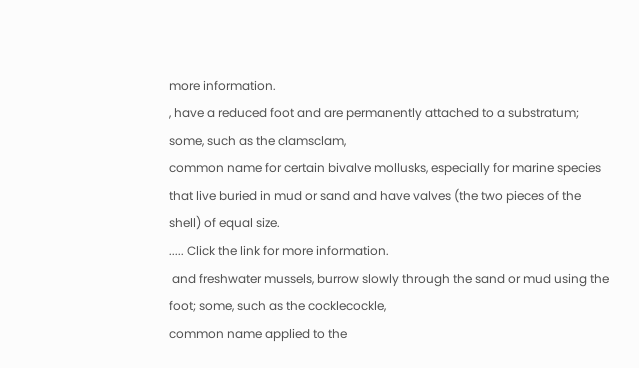more information.
, have a reduced foot and are permanently attached to a substratum; some, such as the clamsclam,
common name for certain bivalve mollusks, especially for marine species that live buried in mud or sand and have valves (the two pieces of the shell) of equal size.
..... Click the link for more information.
 and freshwater mussels, burrow slowly through the sand or mud using the foot; some, such as the cocklecockle,
common name applied to the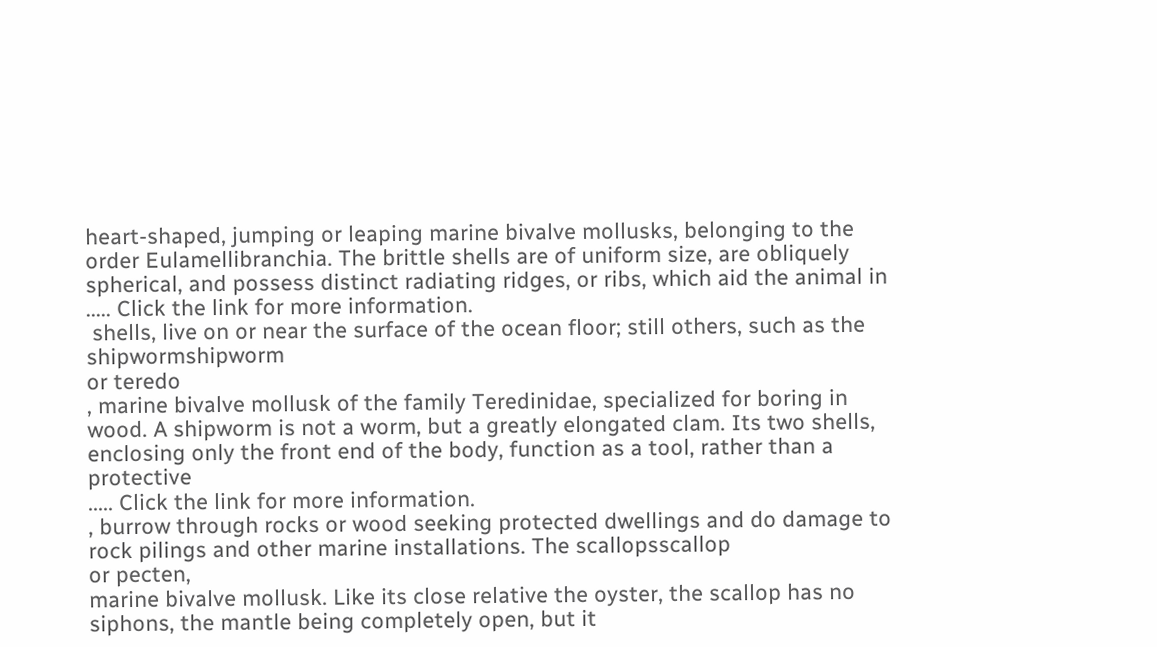heart-shaped, jumping or leaping marine bivalve mollusks, belonging to the order Eulamellibranchia. The brittle shells are of uniform size, are obliquely spherical, and possess distinct radiating ridges, or ribs, which aid the animal in
..... Click the link for more information.
 shells, live on or near the surface of the ocean floor; still others, such as the shipwormshipworm
or teredo
, marine bivalve mollusk of the family Teredinidae, specialized for boring in wood. A shipworm is not a worm, but a greatly elongated clam. Its two shells, enclosing only the front end of the body, function as a tool, rather than a protective
..... Click the link for more information.
, burrow through rocks or wood seeking protected dwellings and do damage to rock pilings and other marine installations. The scallopsscallop
or pecten,
marine bivalve mollusk. Like its close relative the oyster, the scallop has no siphons, the mantle being completely open, but it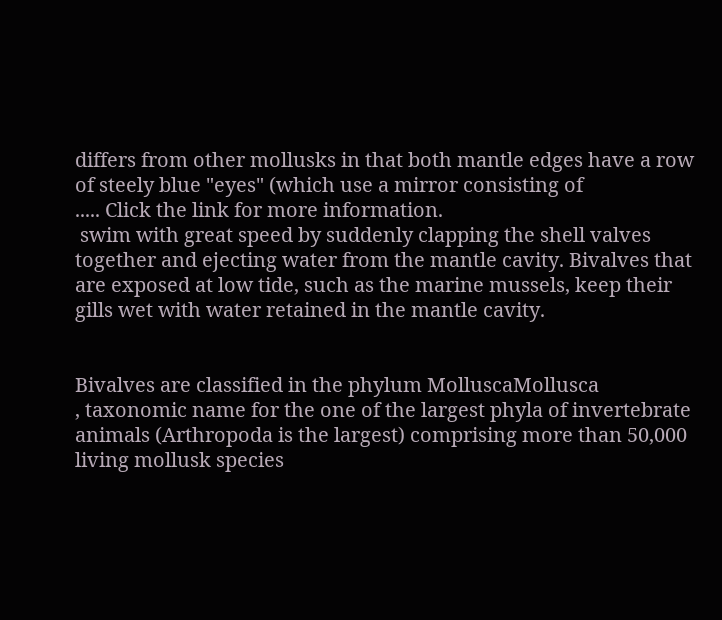differs from other mollusks in that both mantle edges have a row of steely blue "eyes" (which use a mirror consisting of
..... Click the link for more information.
 swim with great speed by suddenly clapping the shell valves together and ejecting water from the mantle cavity. Bivalves that are exposed at low tide, such as the marine mussels, keep their gills wet with water retained in the mantle cavity.


Bivalves are classified in the phylum MolluscaMollusca
, taxonomic name for the one of the largest phyla of invertebrate animals (Arthropoda is the largest) comprising more than 50,000 living mollusk species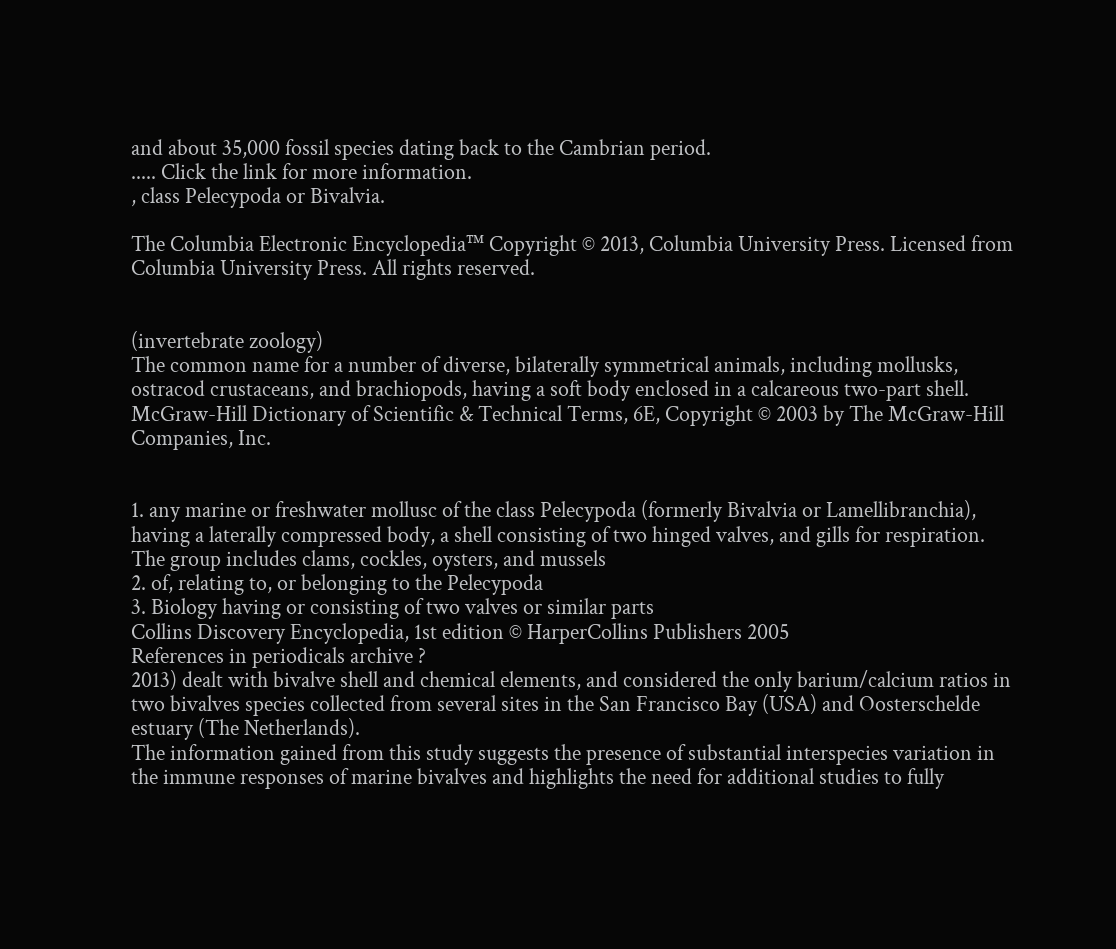and about 35,000 fossil species dating back to the Cambrian period.
..... Click the link for more information.
, class Pelecypoda or Bivalvia.

The Columbia Electronic Encyclopedia™ Copyright © 2013, Columbia University Press. Licensed from Columbia University Press. All rights reserved.


(invertebrate zoology)
The common name for a number of diverse, bilaterally symmetrical animals, including mollusks, ostracod crustaceans, and brachiopods, having a soft body enclosed in a calcareous two-part shell.
McGraw-Hill Dictionary of Scientific & Technical Terms, 6E, Copyright © 2003 by The McGraw-Hill Companies, Inc.


1. any marine or freshwater mollusc of the class Pelecypoda (formerly Bivalvia or Lamellibranchia), having a laterally compressed body, a shell consisting of two hinged valves, and gills for respiration. The group includes clams, cockles, oysters, and mussels
2. of, relating to, or belonging to the Pelecypoda
3. Biology having or consisting of two valves or similar parts
Collins Discovery Encyclopedia, 1st edition © HarperCollins Publishers 2005
References in periodicals archive ?
2013) dealt with bivalve shell and chemical elements, and considered the only barium/calcium ratios in two bivalves species collected from several sites in the San Francisco Bay (USA) and Oosterschelde estuary (The Netherlands).
The information gained from this study suggests the presence of substantial interspecies variation in the immune responses of marine bivalves and highlights the need for additional studies to fully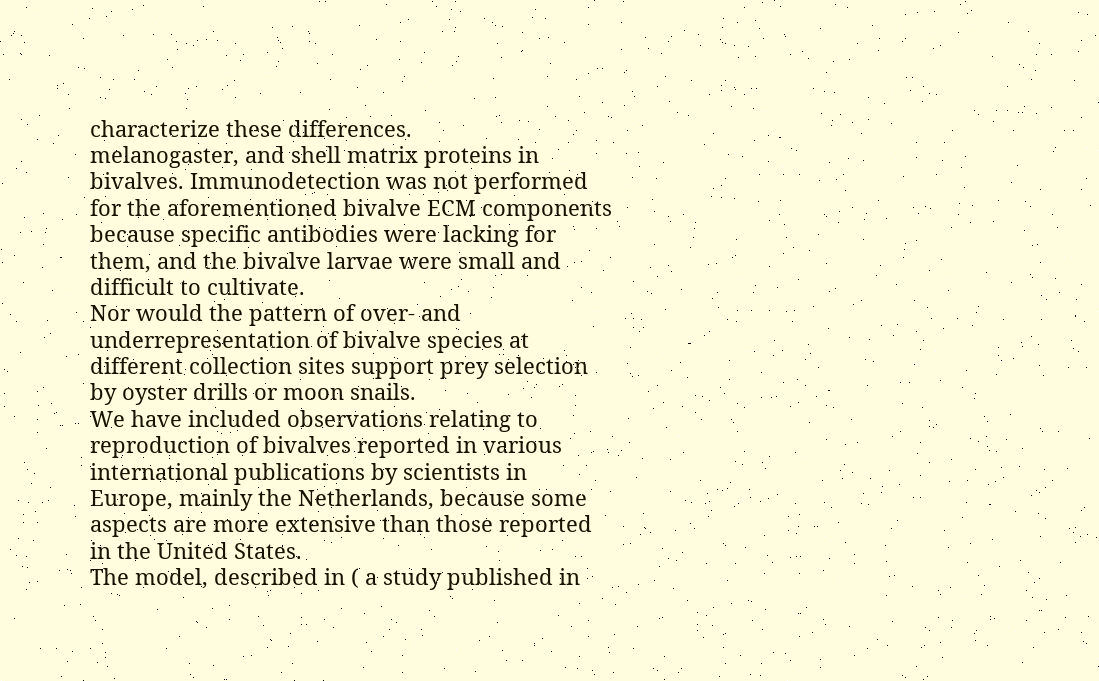characterize these differences.
melanogaster, and shell matrix proteins in bivalves. Immunodetection was not performed for the aforementioned bivalve ECM components because specific antibodies were lacking for them, and the bivalve larvae were small and difficult to cultivate.
Nor would the pattern of over- and underrepresentation of bivalve species at different collection sites support prey selection by oyster drills or moon snails.
We have included observations relating to reproduction of bivalves reported in various international publications by scientists in Europe, mainly the Netherlands, because some aspects are more extensive than those reported in the United States.
The model, described in ( a study published in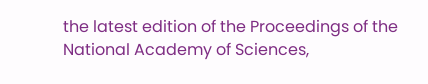the latest edition of the Proceedings of the National Academy of Sciences,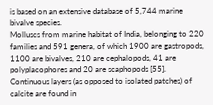is based on an extensive database of 5,744 marine bivalve species.
Molluscs from marine habitat of India, belonging to 220 families and 591 genera, of which 1900 are gastropods, 1100 are bivalves, 210 are cephalopods, 41 are polyplacophores and 20 are scaphopods [55].
Continuous layers (as opposed to isolated patches) of calcite are found in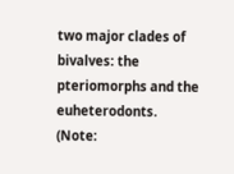two major clades of bivalves: the pteriomorphs and the euheterodonts.
(Note: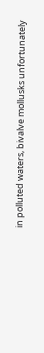in polluted waters, bivalve mollusks unfortunately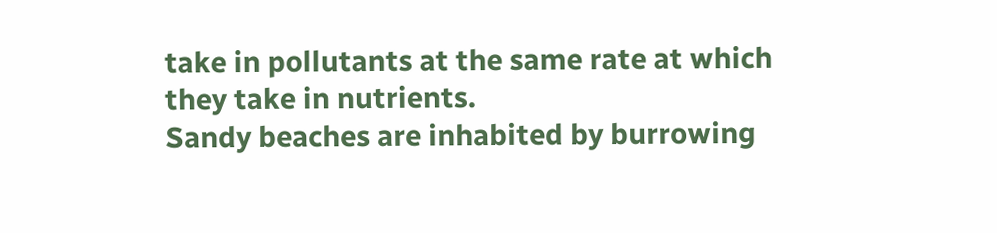take in pollutants at the same rate at which they take in nutrients.
Sandy beaches are inhabited by burrowing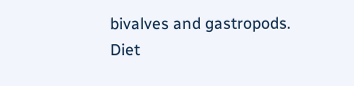bivalves and gastropods.
Diet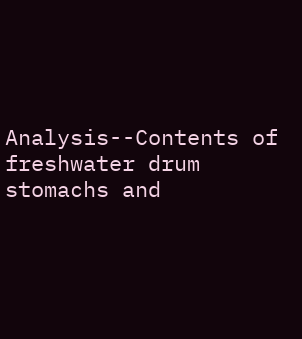Analysis--Contents of freshwater drum stomachs and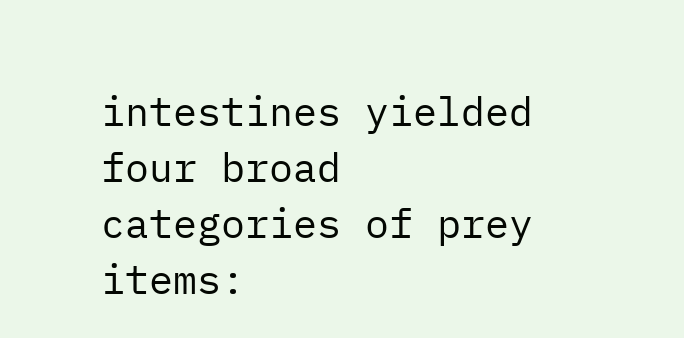intestines yielded four broad categories of prey items: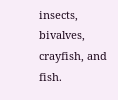insects, bivalves, crayfish, and fish.